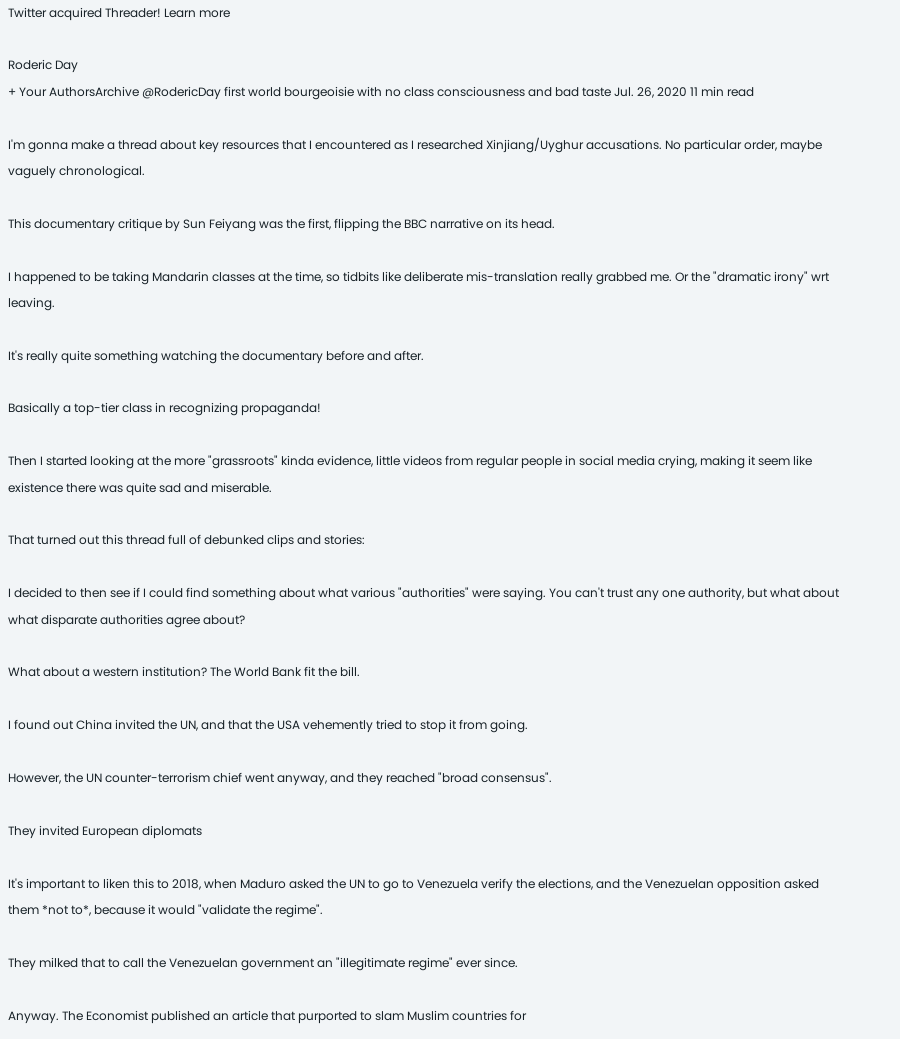Twitter acquired Threader! Learn more

Roderic Day
+ Your AuthorsArchive @RodericDay first world bourgeoisie with no class consciousness and bad taste Jul. 26, 2020 11 min read

I'm gonna make a thread about key resources that I encountered as I researched Xinjiang/Uyghur accusations. No particular order, maybe vaguely chronological.

This documentary critique by Sun Feiyang was the first, flipping the BBC narrative on its head.

I happened to be taking Mandarin classes at the time, so tidbits like deliberate mis-translation really grabbed me. Or the "dramatic irony" wrt leaving.

It's really quite something watching the documentary before and after.

Basically a top-tier class in recognizing propaganda!

Then I started looking at the more "grassroots" kinda evidence, little videos from regular people in social media crying, making it seem like existence there was quite sad and miserable.

That turned out this thread full of debunked clips and stories:

I decided to then see if I could find something about what various "authorities" were saying. You can't trust any one authority, but what about what disparate authorities agree about?

What about a western institution? The World Bank fit the bill.

I found out China invited the UN, and that the USA vehemently tried to stop it from going.

However, the UN counter-terrorism chief went anyway, and they reached "broad consensus".

They invited European diplomats

It's important to liken this to 2018, when Maduro asked the UN to go to Venezuela verify the elections, and the Venezuelan opposition asked them *not to*, because it would "validate the regime".

They milked that to call the Venezuelan government an "illegitimate regime" ever since.

Anyway. The Economist published an article that purported to slam Muslim countries for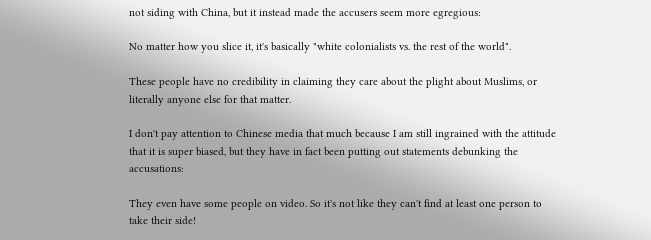not siding with China, but it instead made the accusers seem more egregious:

No matter how you slice it, it's basically "white colonialists vs. the rest of the world".

These people have no credibility in claiming they care about the plight about Muslims, or literally anyone else for that matter.

I don't pay attention to Chinese media that much because I am still ingrained with the attitude that it is super biased, but they have in fact been putting out statements debunking the accusations:

They even have some people on video. So it's not like they can't find at least one person to take their side!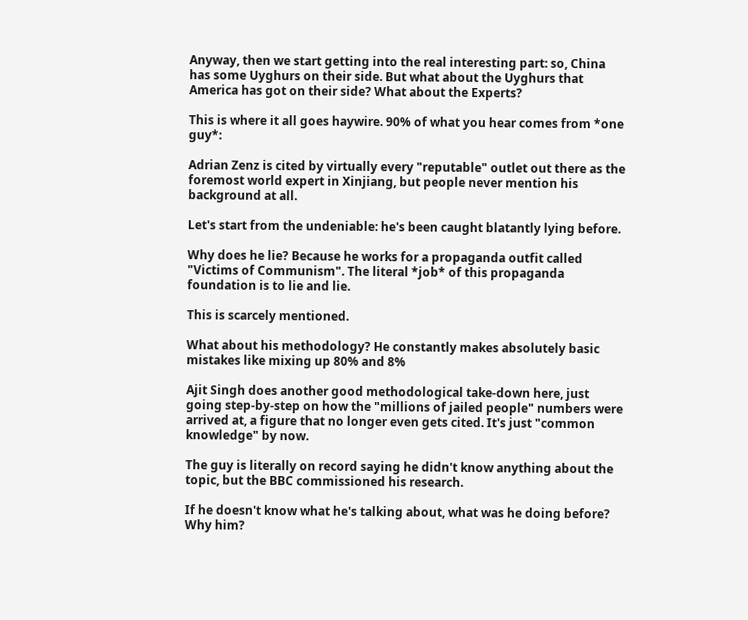Anyway, then we start getting into the real interesting part: so, China has some Uyghurs on their side. But what about the Uyghurs that America has got on their side? What about the Experts?

This is where it all goes haywire. 90% of what you hear comes from *one guy*:

Adrian Zenz is cited by virtually every "reputable" outlet out there as the foremost world expert in Xinjiang, but people never mention his background at all.

Let's start from the undeniable: he's been caught blatantly lying before.

Why does he lie? Because he works for a propaganda outfit called "Victims of Communism". The literal *job* of this propaganda foundation is to lie and lie.

This is scarcely mentioned.

What about his methodology? He constantly makes absolutely basic mistakes like mixing up 80% and 8%

Ajit Singh does another good methodological take-down here, just going step-by-step on how the "millions of jailed people" numbers were arrived at, a figure that no longer even gets cited. It's just "common knowledge" by now.

The guy is literally on record saying he didn't know anything about the topic, but the BBC commissioned his research.

If he doesn't know what he's talking about, what was he doing before? Why him?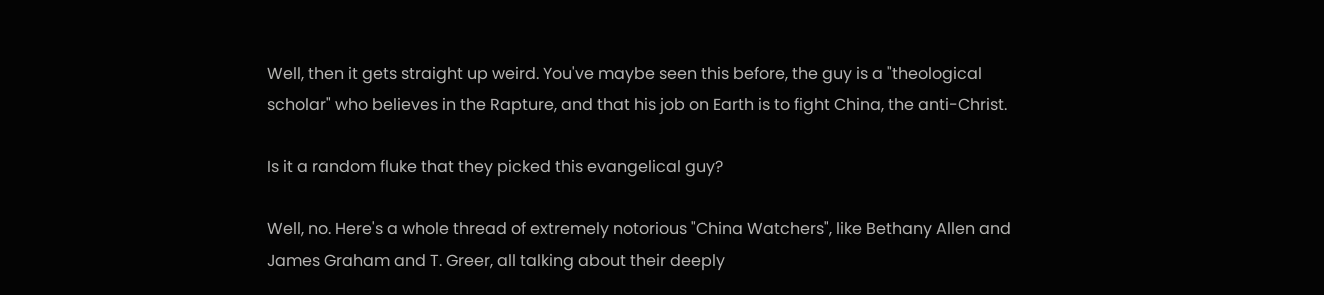Well, then it gets straight up weird. You've maybe seen this before, the guy is a "theological scholar" who believes in the Rapture, and that his job on Earth is to fight China, the anti-Christ.

Is it a random fluke that they picked this evangelical guy?

Well, no. Here's a whole thread of extremely notorious "China Watchers", like Bethany Allen and James Graham and T. Greer, all talking about their deeply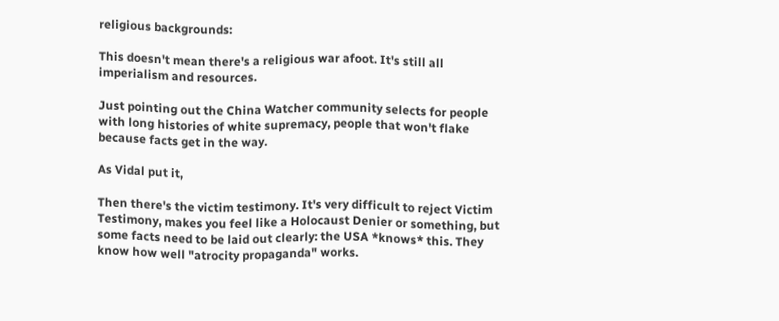religious backgrounds:

This doesn't mean there's a religious war afoot. It's still all imperialism and resources.

Just pointing out the China Watcher community selects for people with long histories of white supremacy, people that won't flake because facts get in the way.

As Vidal put it,

Then there's the victim testimony. It's very difficult to reject Victim Testimony, makes you feel like a Holocaust Denier or something, but some facts need to be laid out clearly: the USA *knows* this. They know how well "atrocity propaganda" works.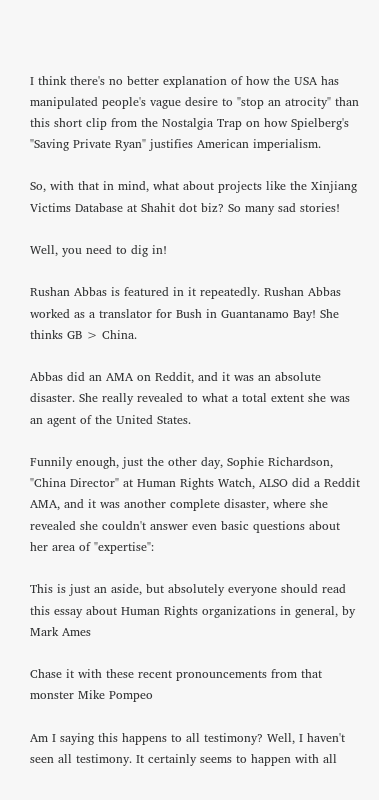I think there's no better explanation of how the USA has manipulated people's vague desire to "stop an atrocity" than this short clip from the Nostalgia Trap on how Spielberg's "Saving Private Ryan" justifies American imperialism.

So, with that in mind, what about projects like the Xinjiang Victims Database at Shahit dot biz? So many sad stories!

Well, you need to dig in!

Rushan Abbas is featured in it repeatedly. Rushan Abbas worked as a translator for Bush in Guantanamo Bay! She thinks GB > China.

Abbas did an AMA on Reddit, and it was an absolute disaster. She really revealed to what a total extent she was an agent of the United States.

Funnily enough, just the other day, Sophie Richardson, "China Director" at Human Rights Watch, ALSO did a Reddit AMA, and it was another complete disaster, where she revealed she couldn't answer even basic questions about her area of "expertise":

This is just an aside, but absolutely everyone should read this essay about Human Rights organizations in general, by Mark Ames

Chase it with these recent pronouncements from that monster Mike Pompeo

Am I saying this happens to all testimony? Well, I haven't seen all testimony. It certainly seems to happen with all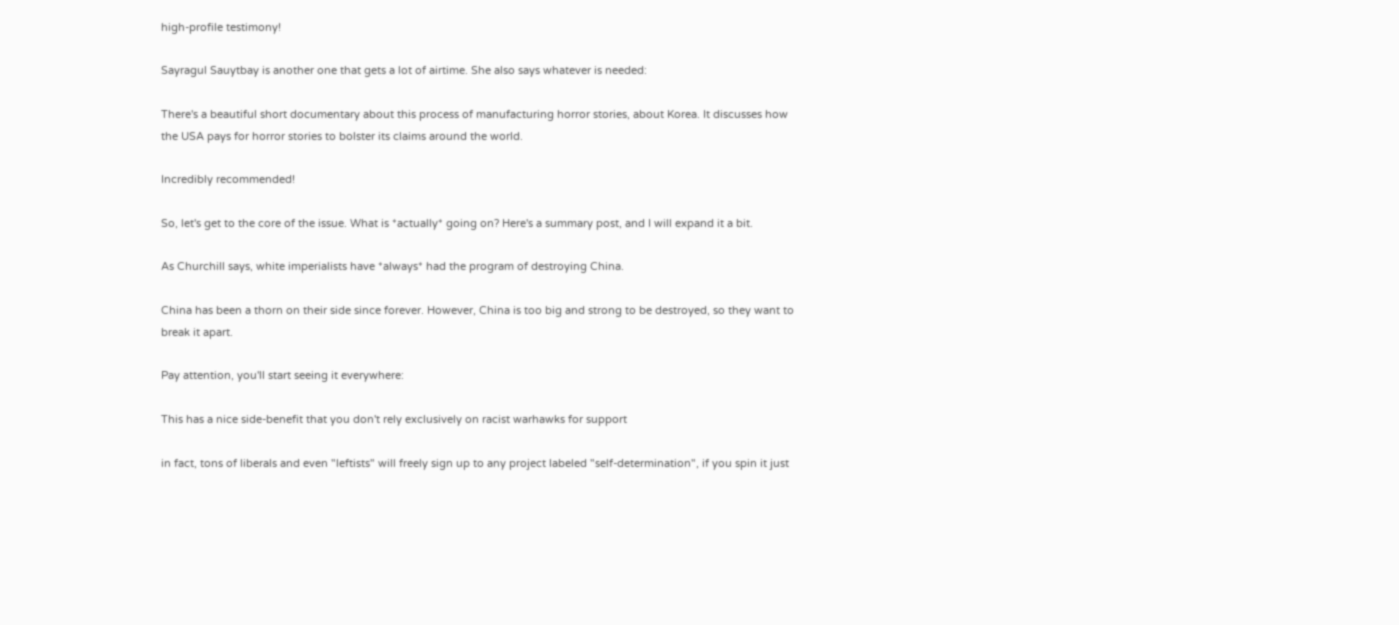high-profile testimony!

Sayragul Sauytbay is another one that gets a lot of airtime. She also says whatever is needed:

There's a beautiful short documentary about this process of manufacturing horror stories, about Korea. It discusses how the USA pays for horror stories to bolster its claims around the world.

Incredibly recommended!

So, let's get to the core of the issue. What is *actually* going on? Here's a summary post, and I will expand it a bit.

As Churchill says, white imperialists have *always* had the program of destroying China.

China has been a thorn on their side since forever. However, China is too big and strong to be destroyed, so they want to break it apart.

Pay attention, you'll start seeing it everywhere:

This has a nice side-benefit that you don't rely exclusively on racist warhawks for support

in fact, tons of liberals and even "leftists" will freely sign up to any project labeled "self-determination", if you spin it just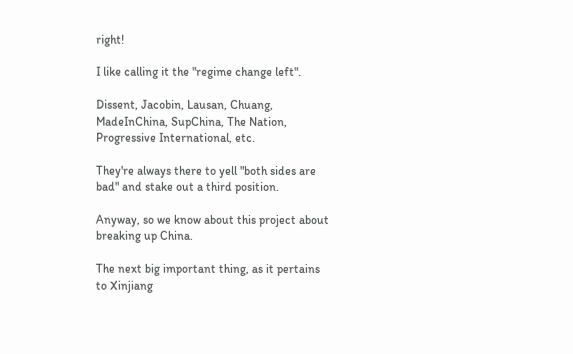right!

I like calling it the "regime change left".

Dissent, Jacobin, Lausan, Chuang, MadeInChina, SupChina, The Nation, Progressive International, etc.

They're always there to yell "both sides are bad" and stake out a third position.

Anyway, so we know about this project about breaking up China.

The next big important thing, as it pertains to Xinjiang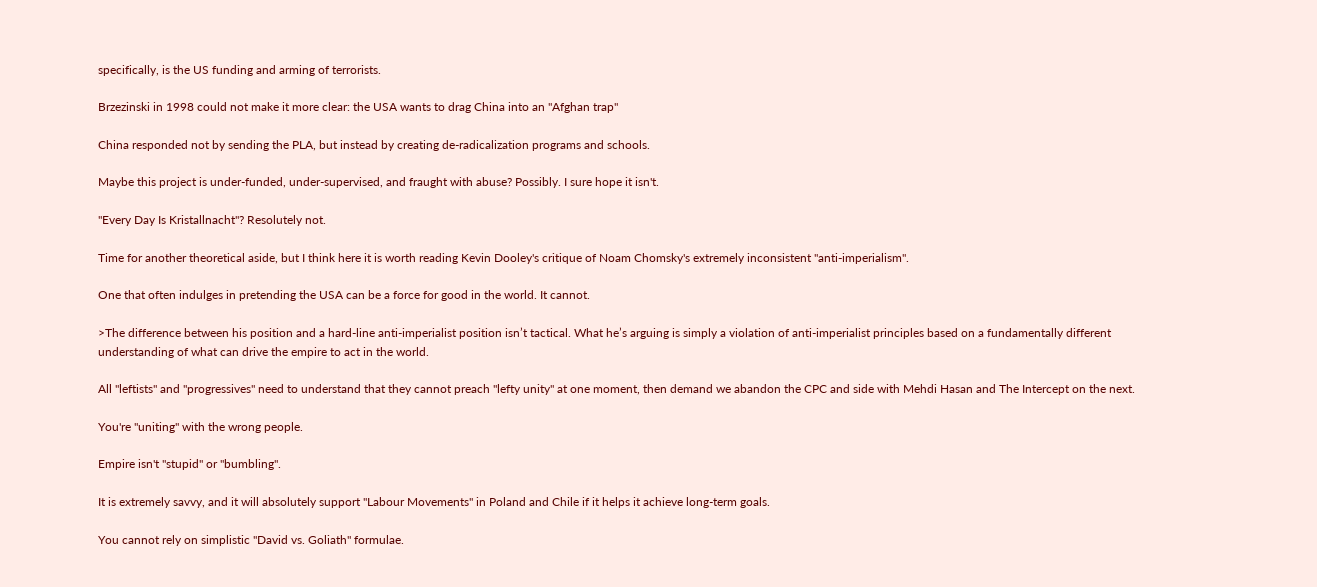specifically, is the US funding and arming of terrorists.

Brzezinski in 1998 could not make it more clear: the USA wants to drag China into an "Afghan trap"

China responded not by sending the PLA, but instead by creating de-radicalization programs and schools.

Maybe this project is under-funded, under-supervised, and fraught with abuse? Possibly. I sure hope it isn't.

"Every Day Is Kristallnacht"? Resolutely not.

Time for another theoretical aside, but I think here it is worth reading Kevin Dooley's critique of Noam Chomsky's extremely inconsistent "anti-imperialism".

One that often indulges in pretending the USA can be a force for good in the world. It cannot.

>The difference between his position and a hard-line anti-imperialist position isn’t tactical. What he’s arguing is simply a violation of anti-imperialist principles based on a fundamentally different understanding of what can drive the empire to act in the world.

All "leftists" and "progressives" need to understand that they cannot preach "lefty unity" at one moment, then demand we abandon the CPC and side with Mehdi Hasan and The Intercept on the next.

You're "uniting" with the wrong people.

Empire isn't "stupid" or "bumbling".

It is extremely savvy, and it will absolutely support "Labour Movements" in Poland and Chile if it helps it achieve long-term goals.

You cannot rely on simplistic "David vs. Goliath" formulae.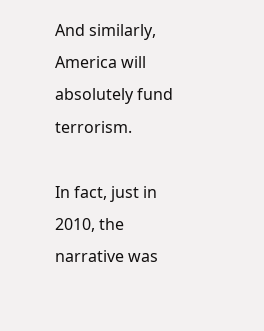And similarly, America will absolutely fund terrorism.

In fact, just in 2010, the narrative was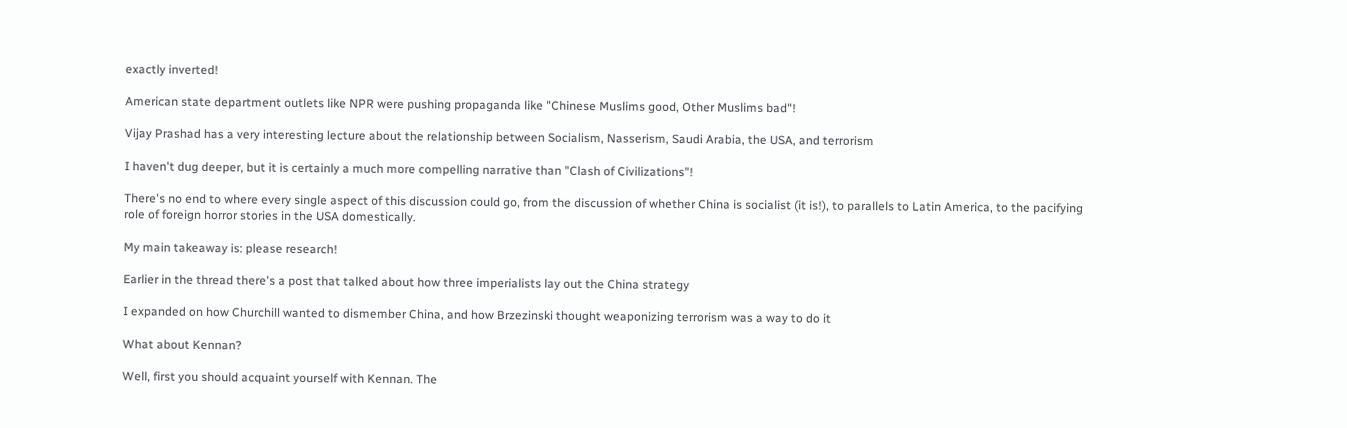exactly inverted!

American state department outlets like NPR were pushing propaganda like "Chinese Muslims good, Other Muslims bad"!

Vijay Prashad has a very interesting lecture about the relationship between Socialism, Nasserism, Saudi Arabia, the USA, and terrorism

I haven't dug deeper, but it is certainly a much more compelling narrative than "Clash of Civilizations"!

There's no end to where every single aspect of this discussion could go, from the discussion of whether China is socialist (it is!), to parallels to Latin America, to the pacifying role of foreign horror stories in the USA domestically.

My main takeaway is: please research!

Earlier in the thread there's a post that talked about how three imperialists lay out the China strategy

I expanded on how Churchill wanted to dismember China, and how Brzezinski thought weaponizing terrorism was a way to do it

What about Kennan?

Well, first you should acquaint yourself with Kennan. The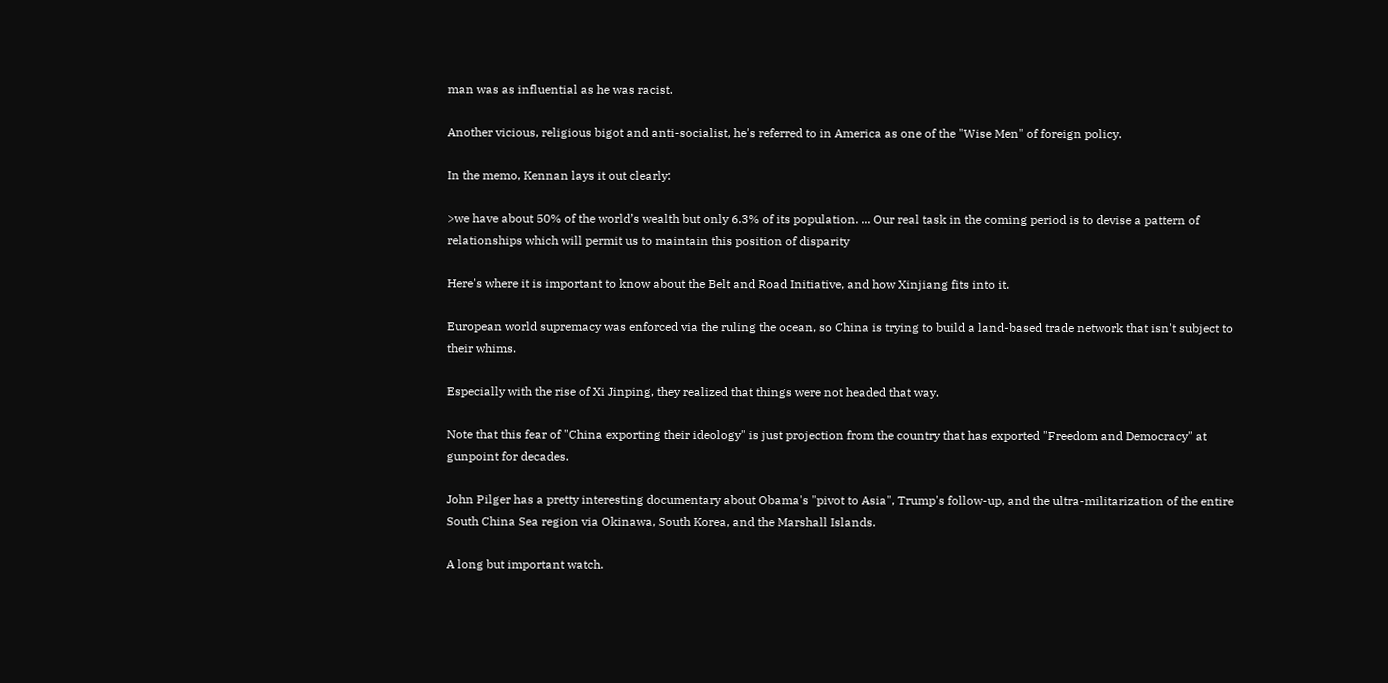man was as influential as he was racist.

Another vicious, religious bigot and anti-socialist, he's referred to in America as one of the "Wise Men" of foreign policy.

In the memo, Kennan lays it out clearly:

>we have about 50% of the world’s wealth but only 6.3% of its population. ... Our real task in the coming period is to devise a pattern of relationships which will permit us to maintain this position of disparity

Here's where it is important to know about the Belt and Road Initiative, and how Xinjiang fits into it.

European world supremacy was enforced via the ruling the ocean, so China is trying to build a land-based trade network that isn't subject to their whims.

Especially with the rise of Xi Jinping, they realized that things were not headed that way.

Note that this fear of "China exporting their ideology" is just projection from the country that has exported "Freedom and Democracy" at gunpoint for decades.

John Pilger has a pretty interesting documentary about Obama's "pivot to Asia", Trump's follow-up, and the ultra-militarization of the entire South China Sea region via Okinawa, South Korea, and the Marshall Islands.

A long but important watch.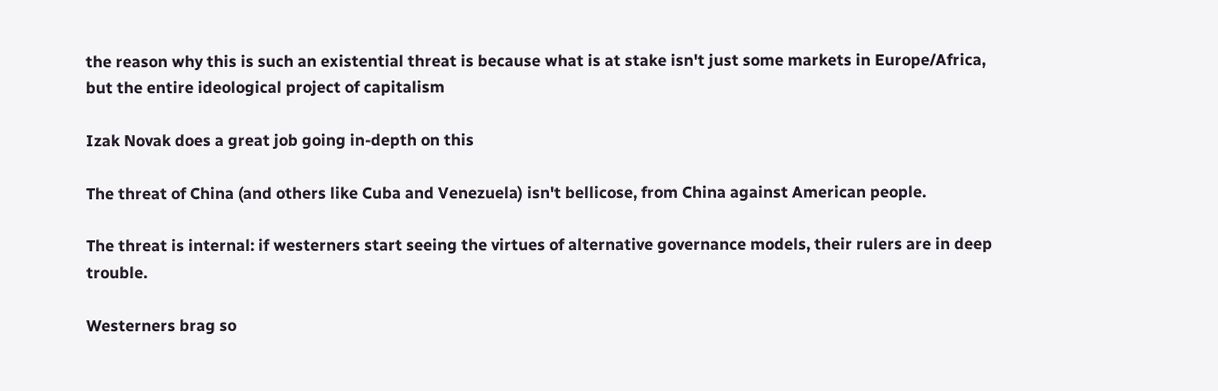the reason why this is such an existential threat is because what is at stake isn't just some markets in Europe/Africa, but the entire ideological project of capitalism

Izak Novak does a great job going in-depth on this

The threat of China (and others like Cuba and Venezuela) isn't bellicose, from China against American people.

The threat is internal: if westerners start seeing the virtues of alternative governance models, their rulers are in deep trouble.

Westerners brag so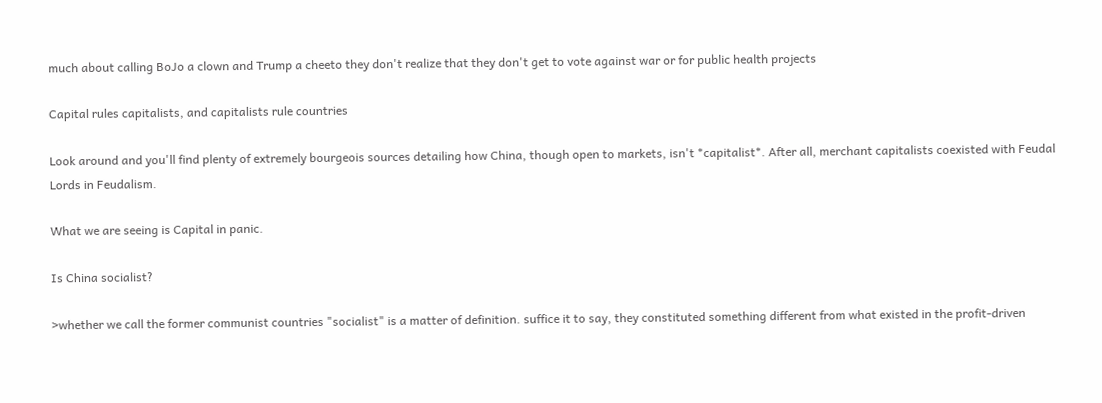much about calling BoJo a clown and Trump a cheeto they don't realize that they don't get to vote against war or for public health projects

Capital rules capitalists, and capitalists rule countries

Look around and you'll find plenty of extremely bourgeois sources detailing how China, though open to markets, isn't *capitalist*. After all, merchant capitalists coexisted with Feudal Lords in Feudalism.

What we are seeing is Capital in panic.

Is China socialist?

>whether we call the former communist countries "socialist" is a matter of definition. suffice it to say, they constituted something different from what existed in the profit-driven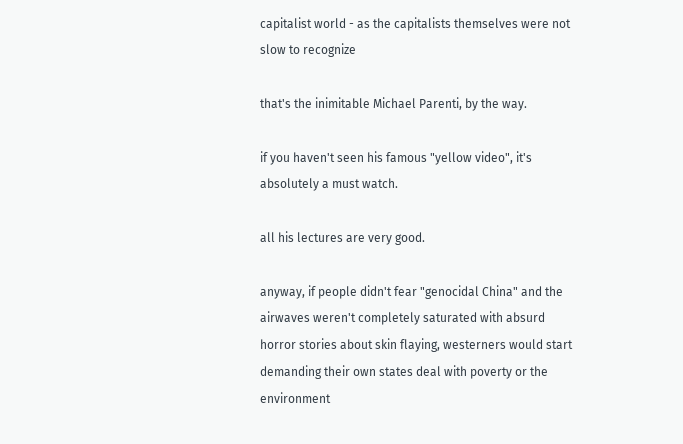capitalist world - as the capitalists themselves were not slow to recognize

that's the inimitable Michael Parenti, by the way.

if you haven't seen his famous "yellow video", it's absolutely a must watch.

all his lectures are very good.

anyway, if people didn't fear "genocidal China" and the airwaves weren't completely saturated with absurd horror stories about skin flaying, westerners would start demanding their own states deal with poverty or the environment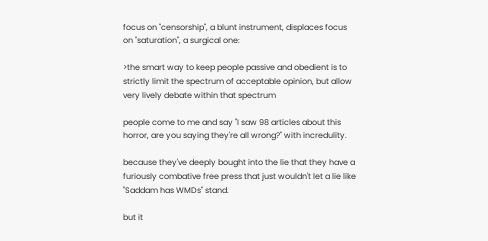focus on "censorship", a blunt instrument, displaces focus on "saturation", a surgical one:

>the smart way to keep people passive and obedient is to strictly limit the spectrum of acceptable opinion, but allow very lively debate within that spectrum

people come to me and say "I saw 98 articles about this horror, are you saying they're all wrong?" with incredulity.

because they've deeply bought into the lie that they have a furiously combative free press that just wouldn't let a lie like "Saddam has WMDs" stand.

but it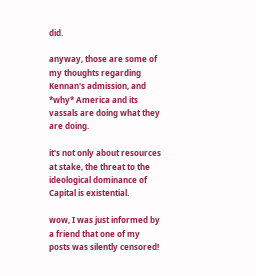did.

anyway, those are some of my thoughts regarding Kennan's admission, and *why* America and its vassals are doing what they are doing.

it's not only about resources at stake, the threat to the ideological dominance of Capital is existential.

wow, I was just informed by a friend that one of my posts was silently censored!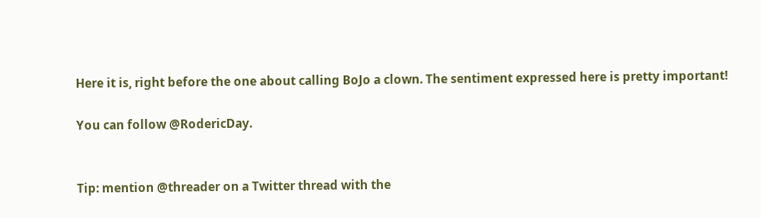Here it is, right before the one about calling BoJo a clown. The sentiment expressed here is pretty important!

You can follow @RodericDay.


Tip: mention @threader on a Twitter thread with the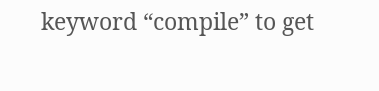keyword “compile” to get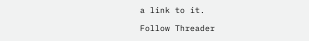a link to it.

Follow Threader